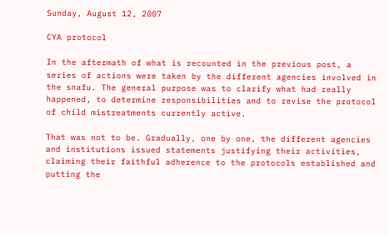Sunday, August 12, 2007

CYA protocol

In the aftermath of what is recounted in the previous post, a series of actions were taken by the different agencies involved in the snafu. The general purpose was to clarify what had really happened, to determine responsibilities and to revise the protocol of child mistreatments currently active.

That was not to be. Gradually, one by one, the different agencies and institutions issued statements justifying their activities, claiming their faithful adherence to the protocols established and putting the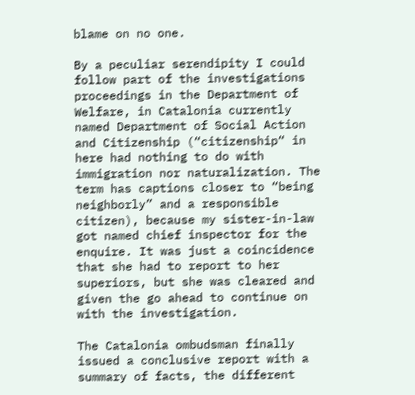blame on no one.

By a peculiar serendipity I could follow part of the investigations proceedings in the Department of Welfare, in Catalonia currently named Department of Social Action and Citizenship (“citizenship“ in here had nothing to do with immigration nor naturalization. The term has captions closer to “being neighborly” and a responsible citizen), because my sister-in-law got named chief inspector for the enquire. It was just a coincidence that she had to report to her superiors, but she was cleared and given the go ahead to continue on with the investigation.

The Catalonia ombudsman finally issued a conclusive report with a summary of facts, the different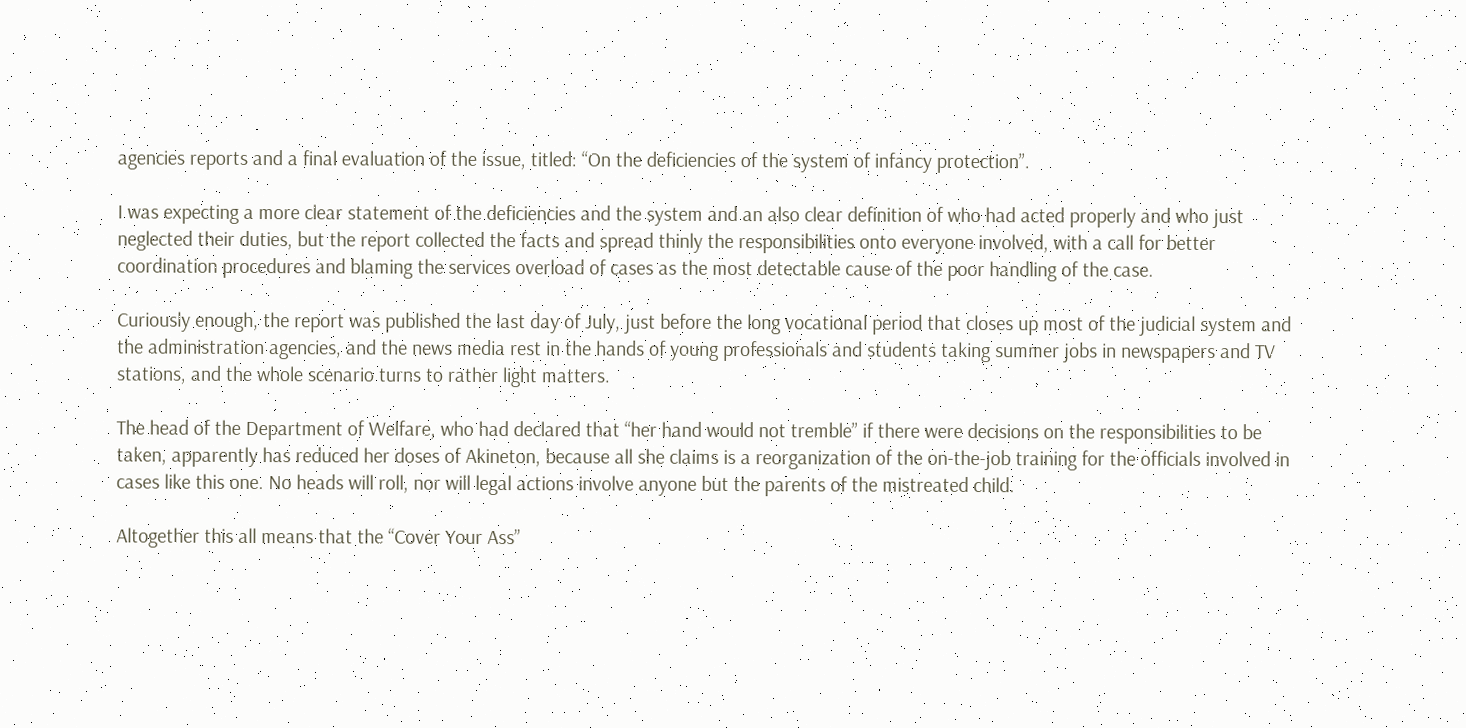agencies reports and a final evaluation of the issue, titled: “On the deficiencies of the system of infancy protection”.

I was expecting a more clear statement of the deficiencies and the system and an also clear definition of who had acted properly and who just neglected their duties, but the report collected the facts and spread thinly the responsibilities onto everyone involved, with a call for better coordination procedures and blaming the services overload of cases as the most detectable cause of the poor handling of the case.

Curiously enough, the report was published the last day of July, just before the long vocational period that closes up most of the judicial system and the administration agencies, and the news media rest in the hands of young professionals and students taking summer jobs in newspapers and TV stations, and the whole scenario turns to rather light matters.

The head of the Department of Welfare, who had declared that “her hand would not tremble” if there were decisions on the responsibilities to be taken, apparently has reduced her doses of Akineton, because all she claims is a reorganization of the on-the-job training for the officials involved in cases like this one. No heads will roll, nor will legal actions involve anyone but the parents of the mistreated child.

Altogether this all means that the “Cover Your Ass”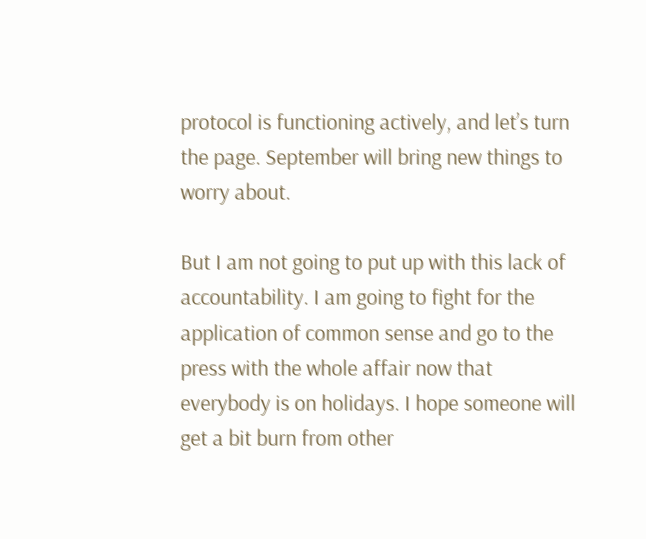protocol is functioning actively, and let’s turn the page. September will bring new things to worry about.

But I am not going to put up with this lack of accountability. I am going to fight for the application of common sense and go to the press with the whole affair now that everybody is on holidays. I hope someone will get a bit burn from other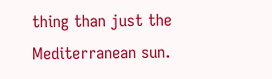thing than just the Mediterranean sun.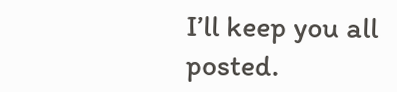I’ll keep you all posted.